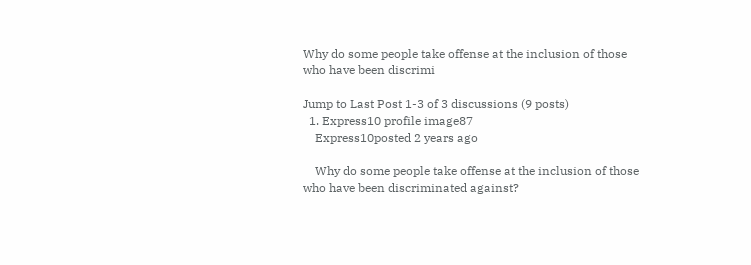Why do some people take offense at the inclusion of those who have been discrimi

Jump to Last Post 1-3 of 3 discussions (9 posts)
  1. Express10 profile image87
    Express10posted 2 years ago

    Why do some people take offense at the inclusion of those who have been discriminated against?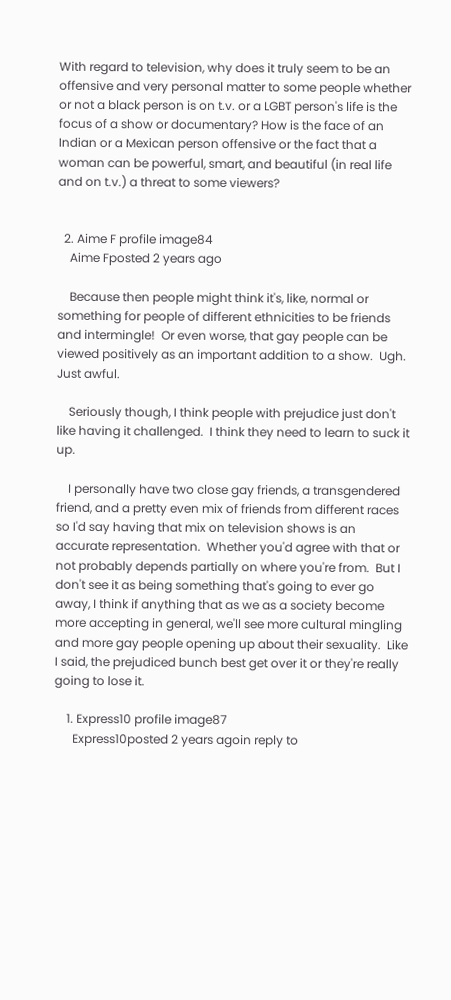With regard to television, why does it truly seem to be an offensive and very personal matter to some people whether or not a black person is on t.v. or a LGBT person's life is the focus of a show or documentary? How is the face of an Indian or a Mexican person offensive or the fact that a woman can be powerful, smart, and beautiful (in real life and on t.v.) a threat to some viewers?


  2. Aime F profile image84
    Aime Fposted 2 years ago

    Because then people might think it's, like, normal or something for people of different ethnicities to be friends and intermingle!  Or even worse, that gay people can be viewed positively as an important addition to a show.  Ugh.  Just awful.

    Seriously though, I think people with prejudice just don't like having it challenged.  I think they need to learn to suck it up.

    I personally have two close gay friends, a transgendered friend, and a pretty even mix of friends from different races so I'd say having that mix on television shows is an accurate representation.  Whether you'd agree with that or not probably depends partially on where you're from.  But I don't see it as being something that's going to ever go away, I think if anything that as we as a society become more accepting in general, we'll see more cultural mingling and more gay people opening up about their sexuality.  Like I said, the prejudiced bunch best get over it or they're really going to lose it.

    1. Express10 profile image87
      Express10posted 2 years agoin reply to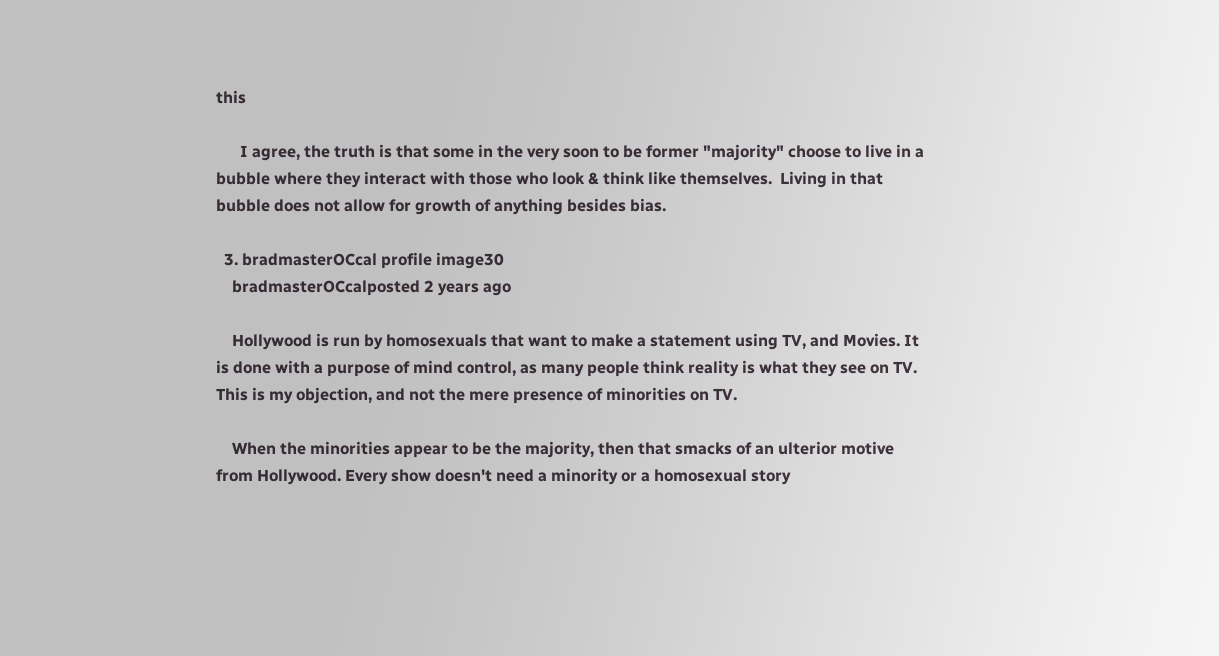this

      I agree, the truth is that some in the very soon to be former "majority" choose to live in a bubble where they interact with those who look & think like themselves.  Living in that bubble does not allow for growth of anything besides bias.

  3. bradmasterOCcal profile image30
    bradmasterOCcalposted 2 years ago

    Hollywood is run by homosexuals that want to make a statement using TV, and Movies. It is done with a purpose of mind control, as many people think reality is what they see on TV. This is my objection, and not the mere presence of minorities on TV.

    When the minorities appear to be the majority, then that smacks of an ulterior motive from Hollywood. Every show doesn't need a minority or a homosexual story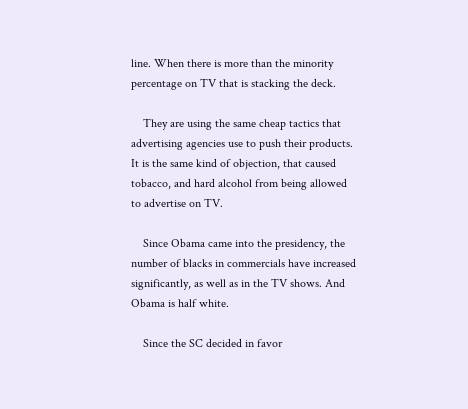line. When there is more than the minority percentage on TV that is stacking the deck.

    They are using the same cheap tactics that advertising agencies use to push their products. It is the same kind of objection, that caused tobacco, and hard alcohol from being allowed to advertise on TV.

    Since Obama came into the presidency, the number of blacks in commercials have increased significantly, as well as in the TV shows. And Obama is half white.

    Since the SC decided in favor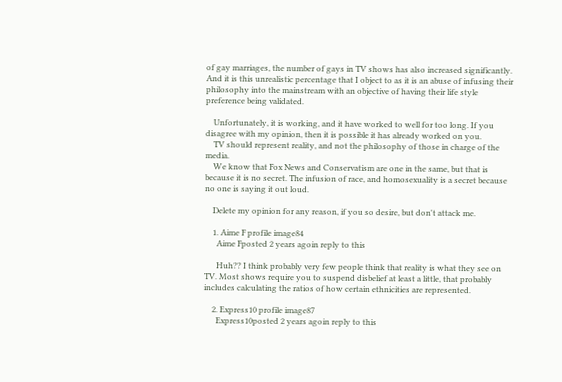of gay marriages, the number of gays in TV shows has also increased significantly. And it is this unrealistic percentage that I object to as it is an abuse of infusing their philosophy into the mainstream with an objective of having their life style preference being validated.

    Unfortunately, it is working, and it have worked to well for too long. If you disagree with my opinion, then it is possible it has already worked on you.
    TV should represent reality, and not the philosophy of those in charge of the media.
    We know that Fox News and Conservatism are one in the same, but that is because it is no secret. The infusion of race, and homosexuality is a secret because no one is saying it out loud.

    Delete my opinion for any reason, if you so desire, but don't attack me.

    1. Aime F profile image84
      Aime Fposted 2 years agoin reply to this

      Huh?? I think probably very few people think that reality is what they see on TV. Most shows require you to suspend disbelief at least a little, that probably includes calculating the ratios of how certain ethnicities are represented.

    2. Express10 profile image87
      Express10posted 2 years agoin reply to this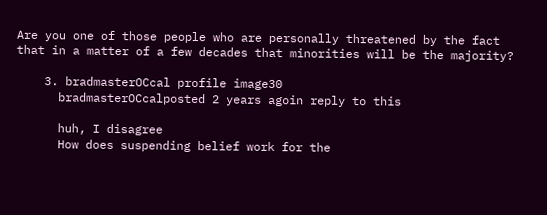Are you one of those people who are personally threatened by the fact that in a matter of a few decades that minorities will be the majority?

    3. bradmasterOCcal profile image30
      bradmasterOCcalposted 2 years agoin reply to this

      huh, I disagree
      How does suspending belief work for the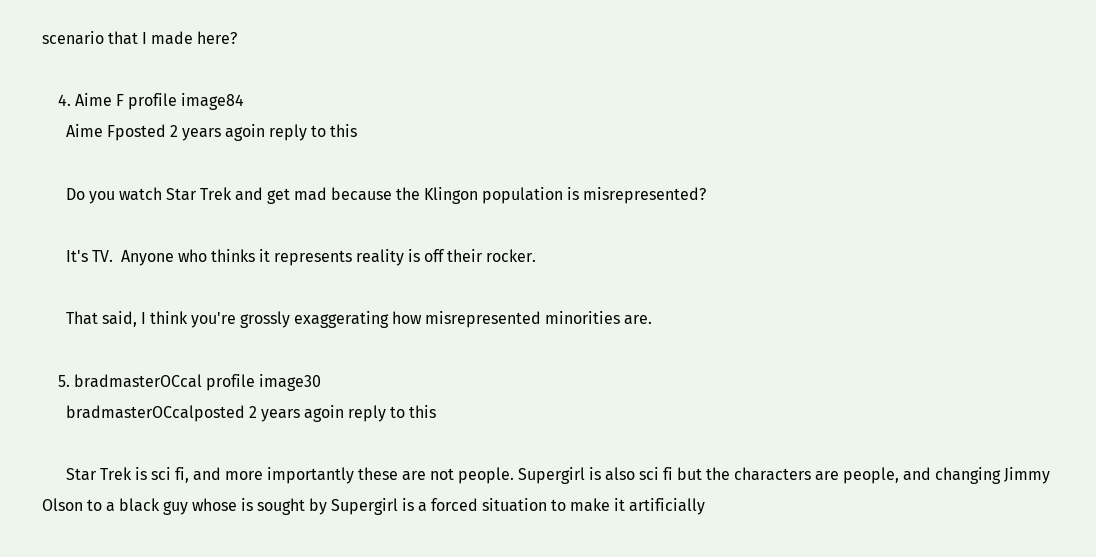scenario that I made here?

    4. Aime F profile image84
      Aime Fposted 2 years agoin reply to this

      Do you watch Star Trek and get mad because the Klingon population is misrepresented?

      It's TV.  Anyone who thinks it represents reality is off their rocker.

      That said, I think you're grossly exaggerating how misrepresented minorities are.

    5. bradmasterOCcal profile image30
      bradmasterOCcalposted 2 years agoin reply to this

      Star Trek is sci fi, and more importantly these are not people. Supergirl is also sci fi but the characters are people, and changing Jimmy Olson to a black guy whose is sought by Supergirl is a forced situation to make it artificially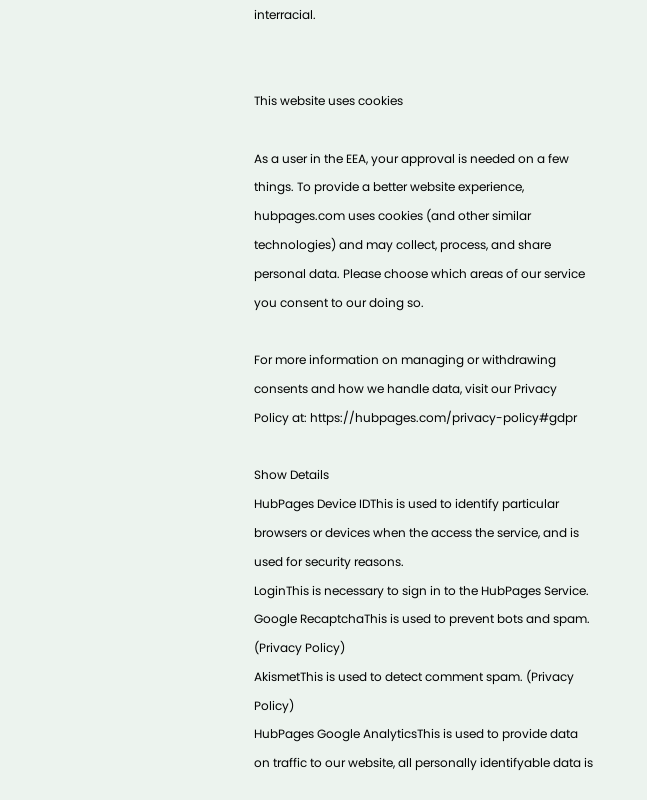interracial.


This website uses cookies

As a user in the EEA, your approval is needed on a few things. To provide a better website experience, hubpages.com uses cookies (and other similar technologies) and may collect, process, and share personal data. Please choose which areas of our service you consent to our doing so.

For more information on managing or withdrawing consents and how we handle data, visit our Privacy Policy at: https://hubpages.com/privacy-policy#gdpr

Show Details
HubPages Device IDThis is used to identify particular browsers or devices when the access the service, and is used for security reasons.
LoginThis is necessary to sign in to the HubPages Service.
Google RecaptchaThis is used to prevent bots and spam. (Privacy Policy)
AkismetThis is used to detect comment spam. (Privacy Policy)
HubPages Google AnalyticsThis is used to provide data on traffic to our website, all personally identifyable data is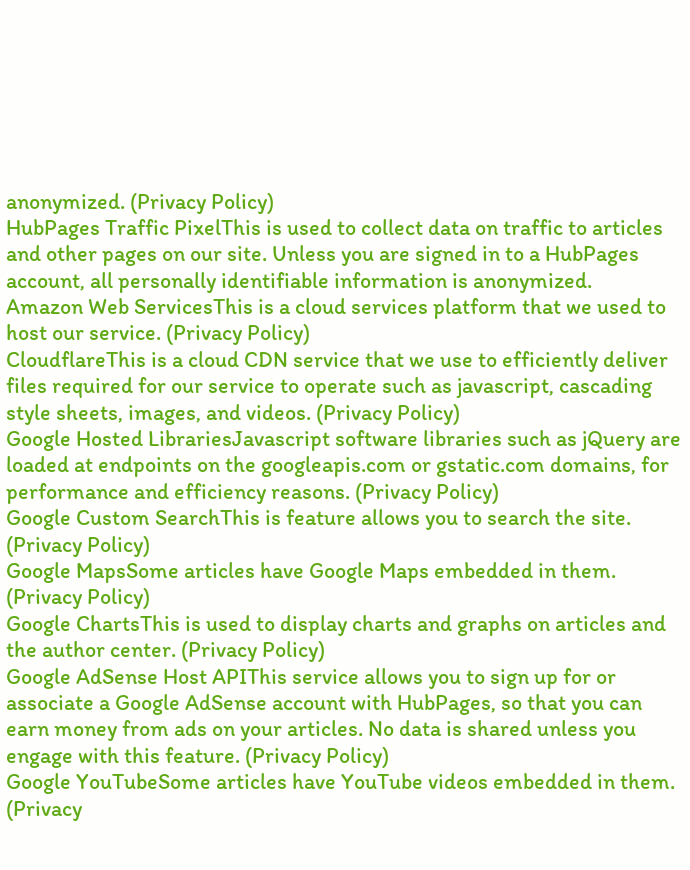anonymized. (Privacy Policy)
HubPages Traffic PixelThis is used to collect data on traffic to articles and other pages on our site. Unless you are signed in to a HubPages account, all personally identifiable information is anonymized.
Amazon Web ServicesThis is a cloud services platform that we used to host our service. (Privacy Policy)
CloudflareThis is a cloud CDN service that we use to efficiently deliver files required for our service to operate such as javascript, cascading style sheets, images, and videos. (Privacy Policy)
Google Hosted LibrariesJavascript software libraries such as jQuery are loaded at endpoints on the googleapis.com or gstatic.com domains, for performance and efficiency reasons. (Privacy Policy)
Google Custom SearchThis is feature allows you to search the site. (Privacy Policy)
Google MapsSome articles have Google Maps embedded in them. (Privacy Policy)
Google ChartsThis is used to display charts and graphs on articles and the author center. (Privacy Policy)
Google AdSense Host APIThis service allows you to sign up for or associate a Google AdSense account with HubPages, so that you can earn money from ads on your articles. No data is shared unless you engage with this feature. (Privacy Policy)
Google YouTubeSome articles have YouTube videos embedded in them. (Privacy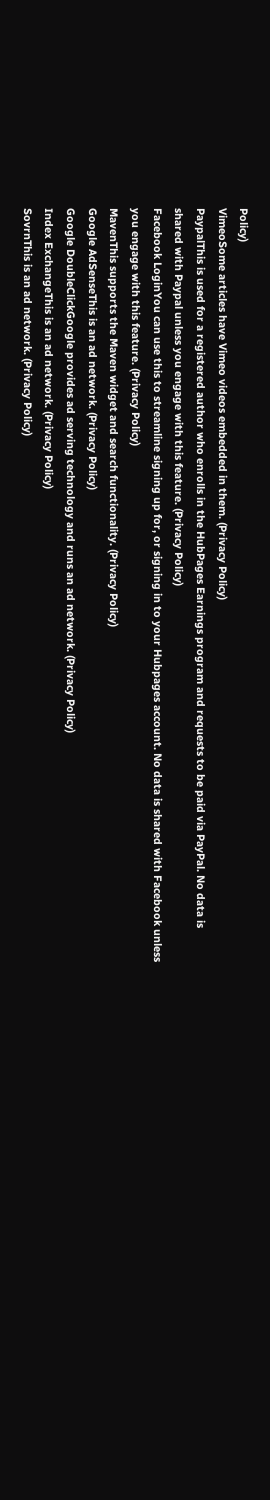Policy)
VimeoSome articles have Vimeo videos embedded in them. (Privacy Policy)
PaypalThis is used for a registered author who enrolls in the HubPages Earnings program and requests to be paid via PayPal. No data is shared with Paypal unless you engage with this feature. (Privacy Policy)
Facebook LoginYou can use this to streamline signing up for, or signing in to your Hubpages account. No data is shared with Facebook unless you engage with this feature. (Privacy Policy)
MavenThis supports the Maven widget and search functionality. (Privacy Policy)
Google AdSenseThis is an ad network. (Privacy Policy)
Google DoubleClickGoogle provides ad serving technology and runs an ad network. (Privacy Policy)
Index ExchangeThis is an ad network. (Privacy Policy)
SovrnThis is an ad network. (Privacy Policy)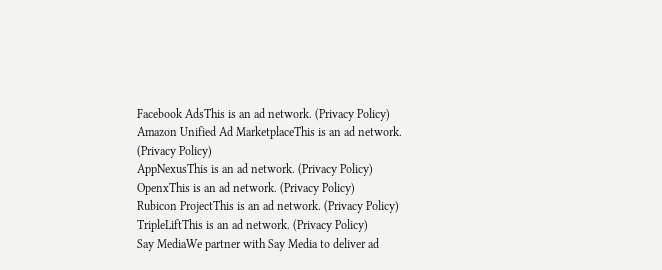Facebook AdsThis is an ad network. (Privacy Policy)
Amazon Unified Ad MarketplaceThis is an ad network. (Privacy Policy)
AppNexusThis is an ad network. (Privacy Policy)
OpenxThis is an ad network. (Privacy Policy)
Rubicon ProjectThis is an ad network. (Privacy Policy)
TripleLiftThis is an ad network. (Privacy Policy)
Say MediaWe partner with Say Media to deliver ad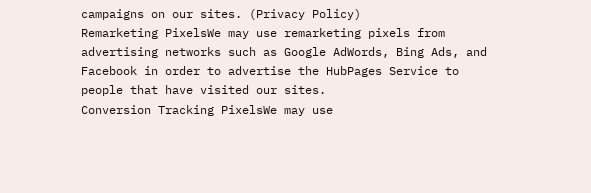campaigns on our sites. (Privacy Policy)
Remarketing PixelsWe may use remarketing pixels from advertising networks such as Google AdWords, Bing Ads, and Facebook in order to advertise the HubPages Service to people that have visited our sites.
Conversion Tracking PixelsWe may use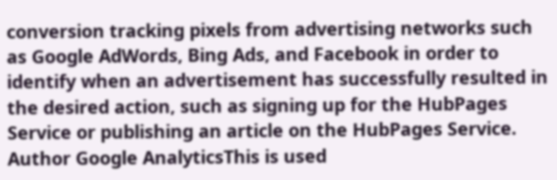conversion tracking pixels from advertising networks such as Google AdWords, Bing Ads, and Facebook in order to identify when an advertisement has successfully resulted in the desired action, such as signing up for the HubPages Service or publishing an article on the HubPages Service.
Author Google AnalyticsThis is used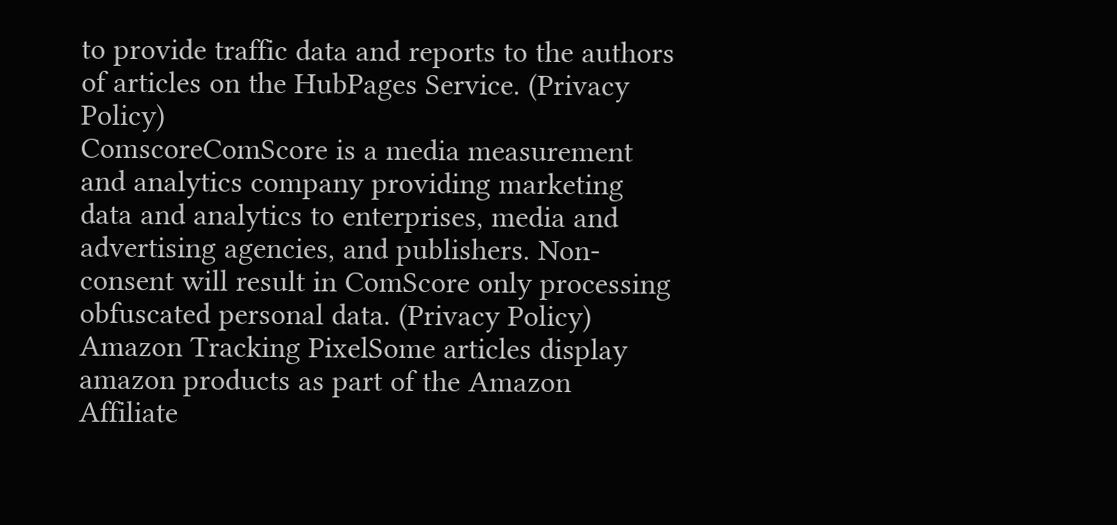to provide traffic data and reports to the authors of articles on the HubPages Service. (Privacy Policy)
ComscoreComScore is a media measurement and analytics company providing marketing data and analytics to enterprises, media and advertising agencies, and publishers. Non-consent will result in ComScore only processing obfuscated personal data. (Privacy Policy)
Amazon Tracking PixelSome articles display amazon products as part of the Amazon Affiliate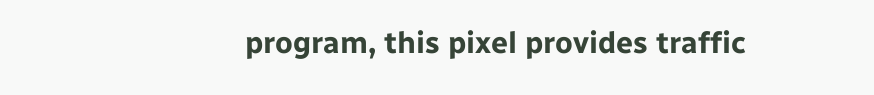program, this pixel provides traffic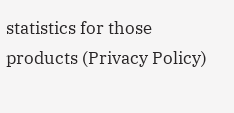statistics for those products (Privacy Policy)